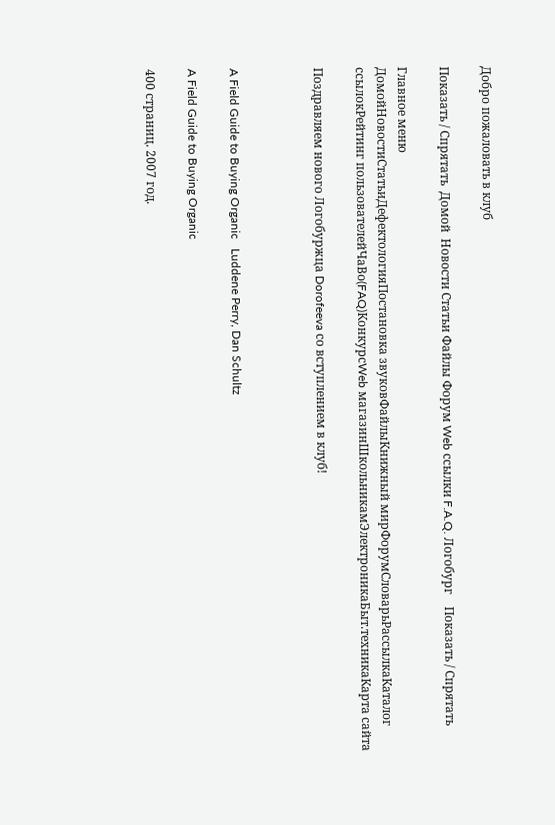Добро пожаловать в клуб

Показать / Спрятать  Домой  Новости Статьи Файлы Форум Web ссылки F.A.Q. Логобург    Показать / Спрятать

Главное меню
ДомойНовостиСтатьиДефектологияПостановка звуковФайлыКнижный мирФорумСловарьРассылкаКаталог ссылокРейтинг пользователейЧаВо(FAQ)КонкурсWeb магазинШкольникамЭлектроникаБыт.техникаКарта сайта

Поздравляем нового Логобуржца Dorofeeva со вступлением в клуб!



A Field Guide to Buying Organic   Luddene Perry, Dan Schultz

A Field Guide to Buying Organic

400 страниц. 2007 год.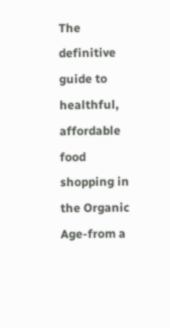The definitive guide to healthful, affordable food shopping in the Organic Age-from a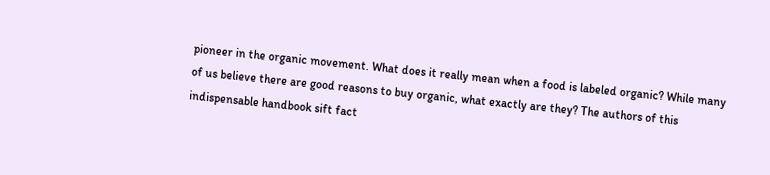pioneer in the organic movement. What does it really mean when a food is labeled organic? While many of us believe there are good reasons to buy organic, what exactly are they? The authors of this indispensable handbook sift fact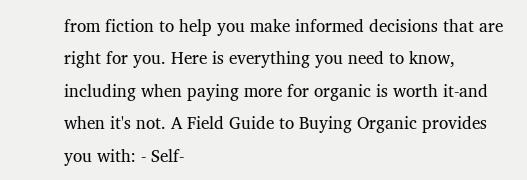from fiction to help you make informed decisions that are right for you. Here is everything you need to know, including when paying more for organic is worth it-and when it's not. A Field Guide to Buying Organic provides you with: - Self-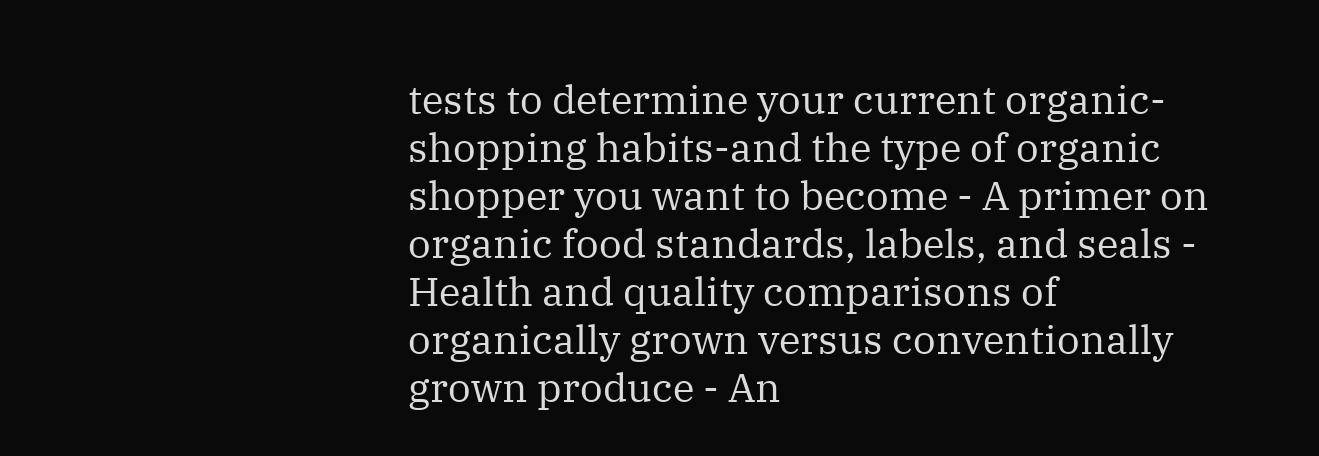tests to determine your current organic-shopping habits-and the type of organic shopper you want to become - A primer on organic food standards, labels, and seals - Health and quality comparisons of organically grown versus conventionally grown produce - An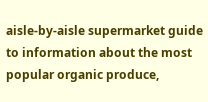aisle-by-aisle supermarket guide to information about the most popular organic produce,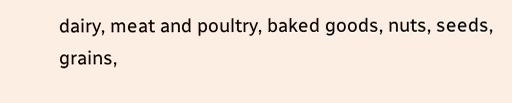dairy, meat and poultry, baked goods, nuts, seeds, grains,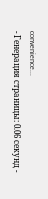convenience...
- Генерация страницы: 0.06 секунд -